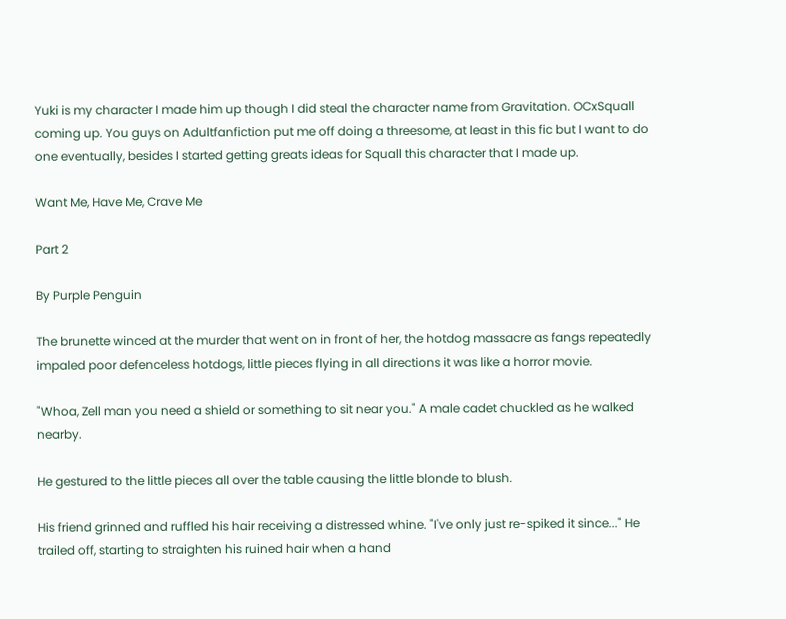Yuki is my character I made him up though I did steal the character name from Gravitation. OCxSquall coming up. You guys on Adultfanfiction put me off doing a threesome, at least in this fic but I want to do one eventually, besides I started getting greats ideas for Squall this character that I made up.

Want Me, Have Me, Crave Me

Part 2

By Purple Penguin

The brunette winced at the murder that went on in front of her, the hotdog massacre as fangs repeatedly impaled poor defenceless hotdogs, little pieces flying in all directions it was like a horror movie.

"Whoa, Zell man you need a shield or something to sit near you." A male cadet chuckled as he walked nearby.

He gestured to the little pieces all over the table causing the little blonde to blush.

His friend grinned and ruffled his hair receiving a distressed whine. "I've only just re-spiked it since..." He trailed off, starting to straighten his ruined hair when a hand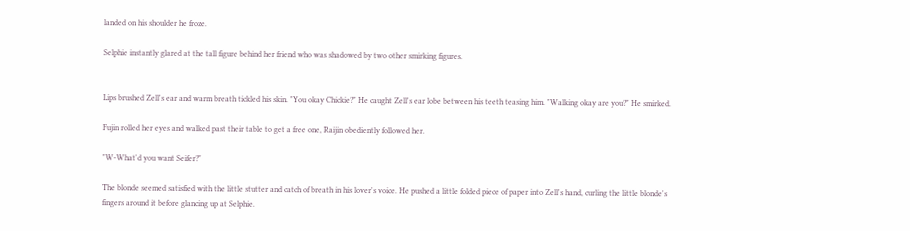landed on his shoulder he froze.

Selphie instantly glared at the tall figure behind her friend who was shadowed by two other smirking figures.


Lips brushed Zell's ear and warm breath tickled his skin. "You okay Chickie?" He caught Zell's ear lobe between his teeth teasing him. "Walking okay are you?" He smirked.

Fujin rolled her eyes and walked past their table to get a free one, Raijin obediently followed her.

"W-What'd you want Seifer?"

The blonde seemed satisfied with the little stutter and catch of breath in his lover's voice. He pushed a little folded piece of paper into Zell's hand, curling the little blonde's fingers around it before glancing up at Selphie.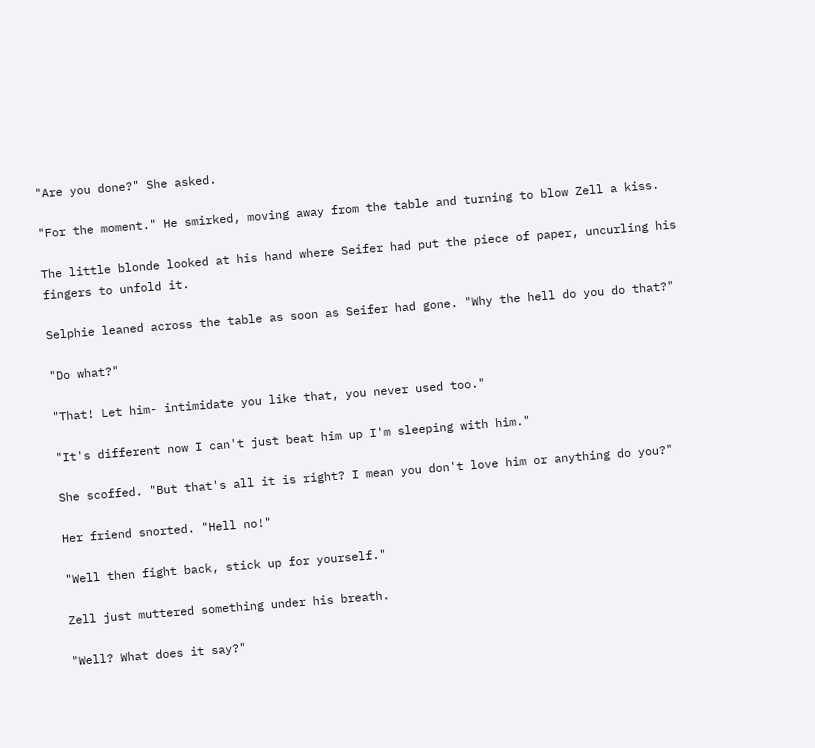"Are you done?" She asked.

"For the moment." He smirked, moving away from the table and turning to blow Zell a kiss.

The little blonde looked at his hand where Seifer had put the piece of paper, uncurling his fingers to unfold it.

Selphie leaned across the table as soon as Seifer had gone. "Why the hell do you do that?"

"Do what?"

"That! Let him- intimidate you like that, you never used too."

"It's different now I can't just beat him up I'm sleeping with him."

She scoffed. "But that's all it is right? I mean you don't love him or anything do you?"

Her friend snorted. "Hell no!"

"Well then fight back, stick up for yourself."

Zell just muttered something under his breath.

"Well? What does it say?"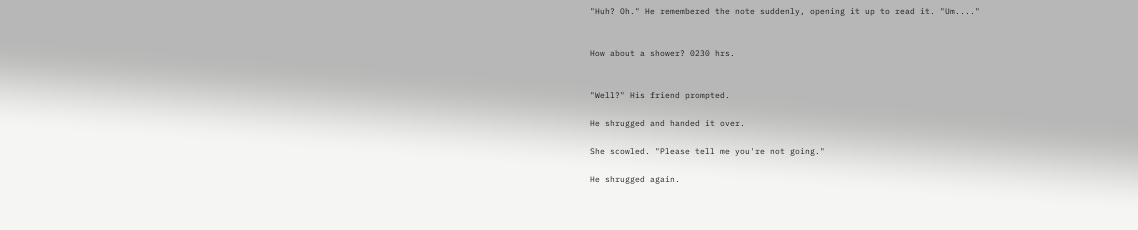"Huh? Oh." He remembered the note suddenly, opening it up to read it. "Um...."


How about a shower? 0230 hrs.


"Well?" His friend prompted.

He shrugged and handed it over.

She scowled. "Please tell me you're not going."

He shrugged again.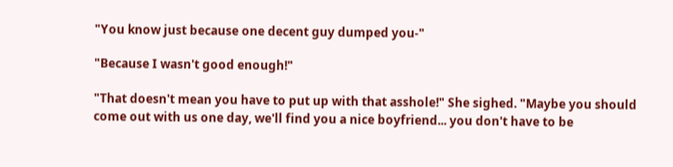"You know just because one decent guy dumped you-"

"Because I wasn't good enough!"

"That doesn't mean you have to put up with that asshole!" She sighed. "Maybe you should come out with us one day, we'll find you a nice boyfriend... you don't have to be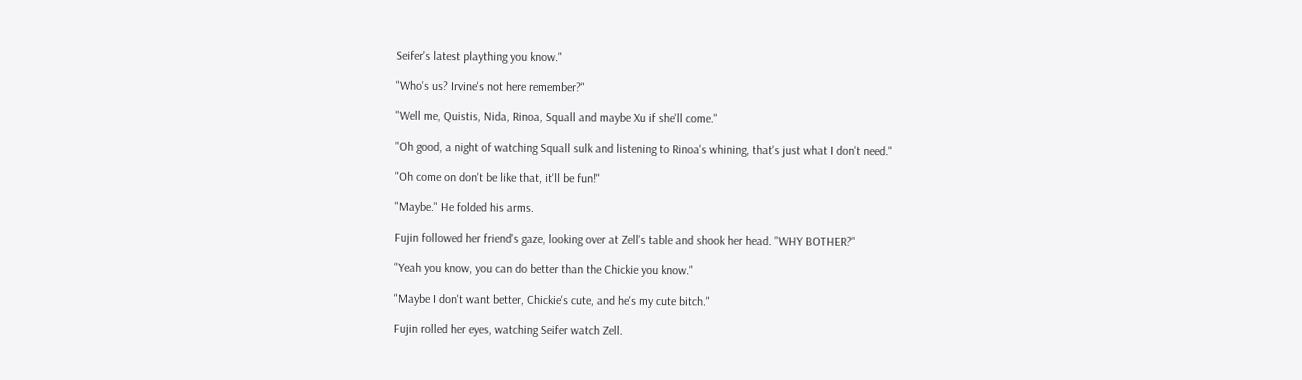Seifer's latest plaything you know."

"Who's us? Irvine's not here remember?"

"Well me, Quistis, Nida, Rinoa, Squall and maybe Xu if she'll come."

"Oh good, a night of watching Squall sulk and listening to Rinoa's whining, that's just what I don't need."

"Oh come on don't be like that, it'll be fun!"

"Maybe." He folded his arms.

Fujin followed her friend's gaze, looking over at Zell's table and shook her head. "WHY BOTHER?"

"Yeah you know, you can do better than the Chickie you know."

"Maybe I don't want better, Chickie's cute, and he's my cute bitch."

Fujin rolled her eyes, watching Seifer watch Zell.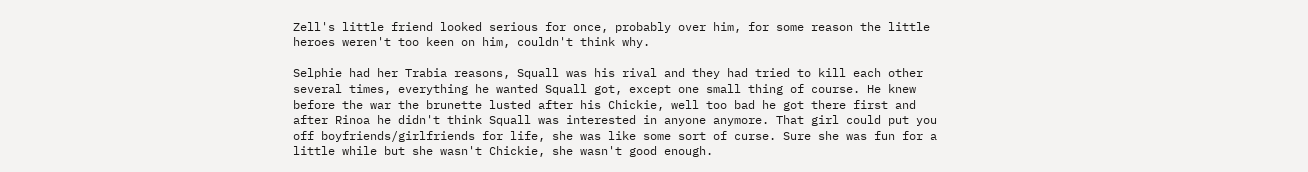Zell's little friend looked serious for once, probably over him, for some reason the little heroes weren't too keen on him, couldn't think why.

Selphie had her Trabia reasons, Squall was his rival and they had tried to kill each other several times, everything he wanted Squall got, except one small thing of course. He knew before the war the brunette lusted after his Chickie, well too bad he got there first and after Rinoa he didn't think Squall was interested in anyone anymore. That girl could put you off boyfriends/girlfriends for life, she was like some sort of curse. Sure she was fun for a little while but she wasn't Chickie, she wasn't good enough.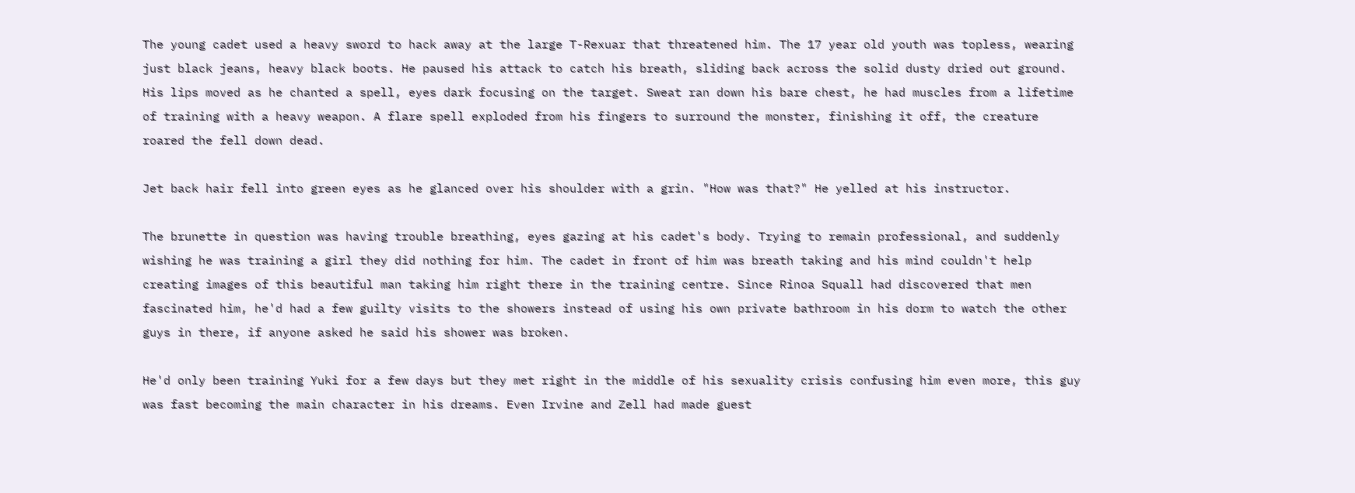The young cadet used a heavy sword to hack away at the large T-Rexuar that threatened him. The 17 year old youth was topless, wearing just black jeans, heavy black boots. He paused his attack to catch his breath, sliding back across the solid dusty dried out ground. His lips moved as he chanted a spell, eyes dark focusing on the target. Sweat ran down his bare chest, he had muscles from a lifetime of training with a heavy weapon. A flare spell exploded from his fingers to surround the monster, finishing it off, the creature roared the fell down dead.

Jet back hair fell into green eyes as he glanced over his shoulder with a grin. "How was that?" He yelled at his instructor.

The brunette in question was having trouble breathing, eyes gazing at his cadet's body. Trying to remain professional, and suddenly wishing he was training a girl they did nothing for him. The cadet in front of him was breath taking and his mind couldn't help creating images of this beautiful man taking him right there in the training centre. Since Rinoa Squall had discovered that men fascinated him, he'd had a few guilty visits to the showers instead of using his own private bathroom in his dorm to watch the other guys in there, if anyone asked he said his shower was broken.

He'd only been training Yuki for a few days but they met right in the middle of his sexuality crisis confusing him even more, this guy was fast becoming the main character in his dreams. Even Irvine and Zell had made guest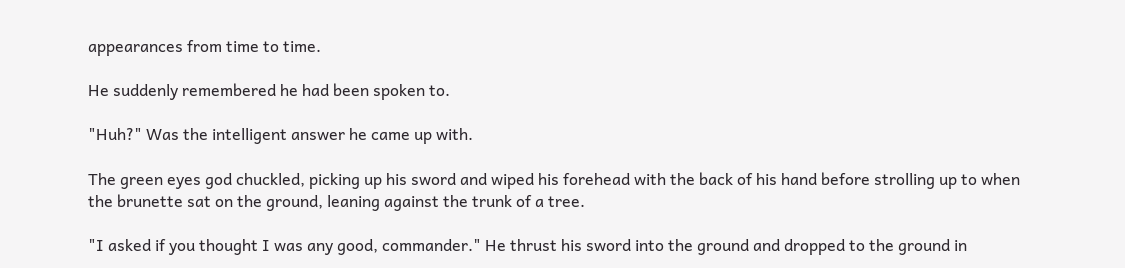appearances from time to time.

He suddenly remembered he had been spoken to.

"Huh?" Was the intelligent answer he came up with.

The green eyes god chuckled, picking up his sword and wiped his forehead with the back of his hand before strolling up to when the brunette sat on the ground, leaning against the trunk of a tree.

"I asked if you thought I was any good, commander." He thrust his sword into the ground and dropped to the ground in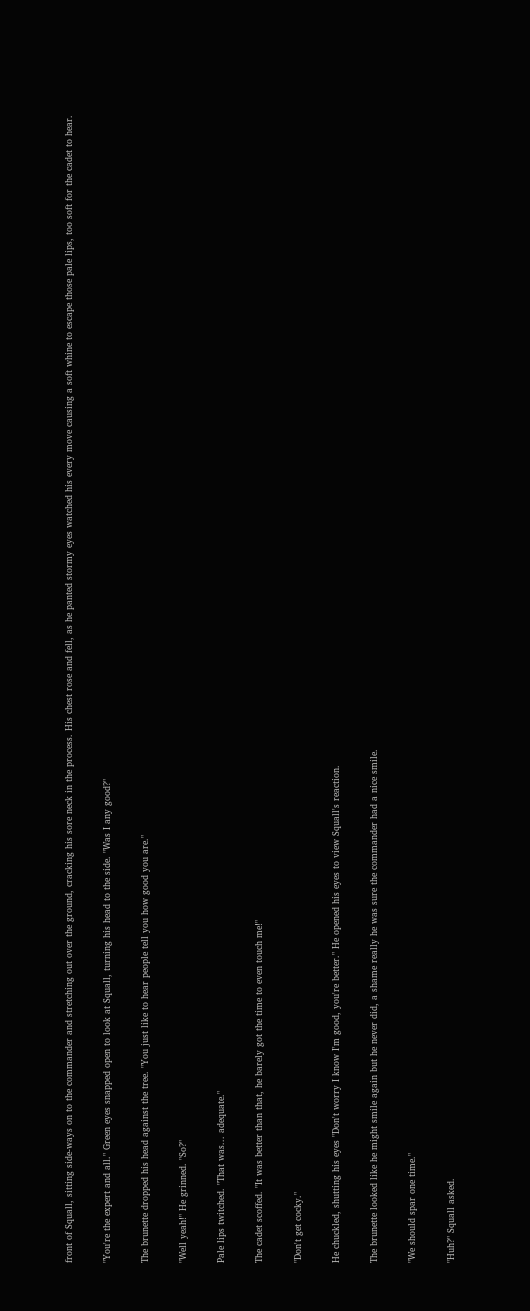front of Squall, sitting side-ways on to the commander and stretching out over the ground, cracking his sore neck in the process. His chest rose and fell, as he panted stormy eyes watched his every move causing a soft whine to escape those pale lips, too soft for the cadet to hear.

"You're the expert and all." Green eyes snapped open to look at Squall, turning his head to the side. "Was I any good?"

The brunette dropped his head against the tree. "You just like to hear people tell you how good you are."

"Well yeah!" He grinned. "So?"

Pale lips twitched. "That was... adequate."

The cadet scoffed. "It was better than that, he barely got the time to even touch me!"

"Don't get cocky."

He chuckled, shutting his eyes "Don't worry I know I'm good, you're better." He opened his eyes to view Squall's reaction.

The brunette looked like he might smile again but he never did, a shame really he was sure the commander had a nice smile.

"We should spar one time."

"Huh?" Squall asked.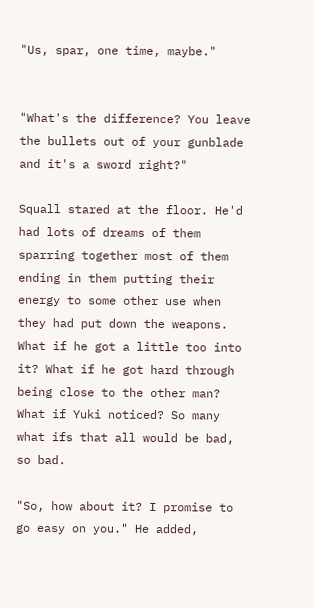"Us, spar, one time, maybe."


"What's the difference? You leave the bullets out of your gunblade and it's a sword right?"

Squall stared at the floor. He'd had lots of dreams of them sparring together most of them ending in them putting their energy to some other use when they had put down the weapons. What if he got a little too into it? What if he got hard through being close to the other man? What if Yuki noticed? So many what ifs that all would be bad, so bad.

"So, how about it? I promise to go easy on you." He added,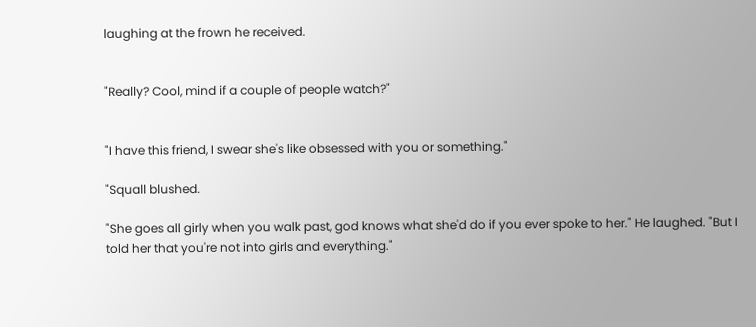laughing at the frown he received.


"Really? Cool, mind if a couple of people watch?"


"I have this friend, I swear she's like obsessed with you or something."

"Squall blushed.

"She goes all girly when you walk past, god knows what she'd do if you ever spoke to her." He laughed. "But I told her that you're not into girls and everything."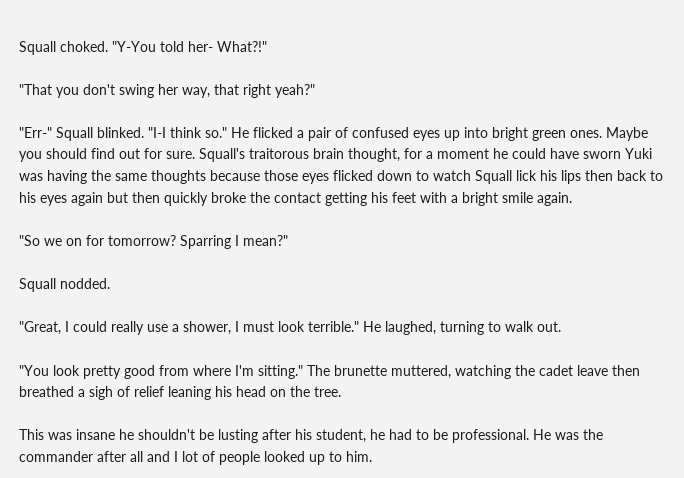Squall choked. "Y-You told her- What?!"

"That you don't swing her way, that right yeah?"

"Err-" Squall blinked. "I-I think so." He flicked a pair of confused eyes up into bright green ones. Maybe you should find out for sure. Squall's traitorous brain thought, for a moment he could have sworn Yuki was having the same thoughts because those eyes flicked down to watch Squall lick his lips then back to his eyes again but then quickly broke the contact getting his feet with a bright smile again.

"So we on for tomorrow? Sparring I mean?"

Squall nodded.

"Great, I could really use a shower, I must look terrible." He laughed, turning to walk out.

"You look pretty good from where I'm sitting." The brunette muttered, watching the cadet leave then breathed a sigh of relief leaning his head on the tree.

This was insane he shouldn't be lusting after his student, he had to be professional. He was the commander after all and I lot of people looked up to him.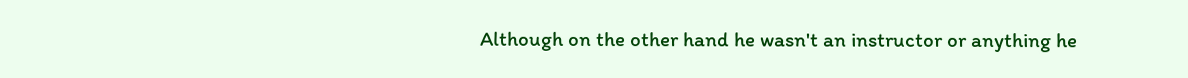Although on the other hand he wasn't an instructor or anything he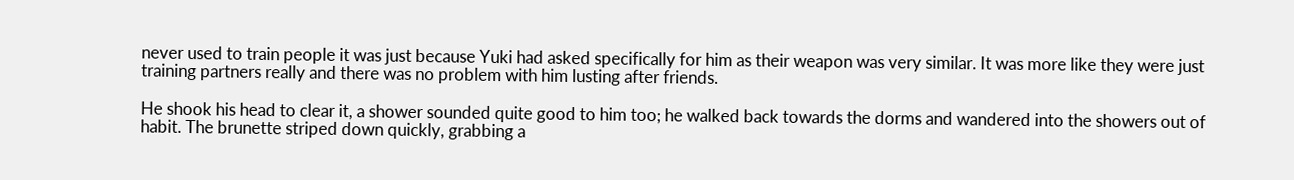never used to train people it was just because Yuki had asked specifically for him as their weapon was very similar. It was more like they were just training partners really and there was no problem with him lusting after friends.

He shook his head to clear it, a shower sounded quite good to him too; he walked back towards the dorms and wandered into the showers out of habit. The brunette striped down quickly, grabbing a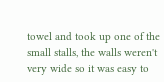towel and took up one of the small stalls, the walls weren't very wide so it was easy to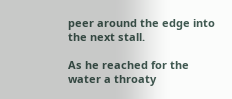peer around the edge into the next stall.

As he reached for the water a throaty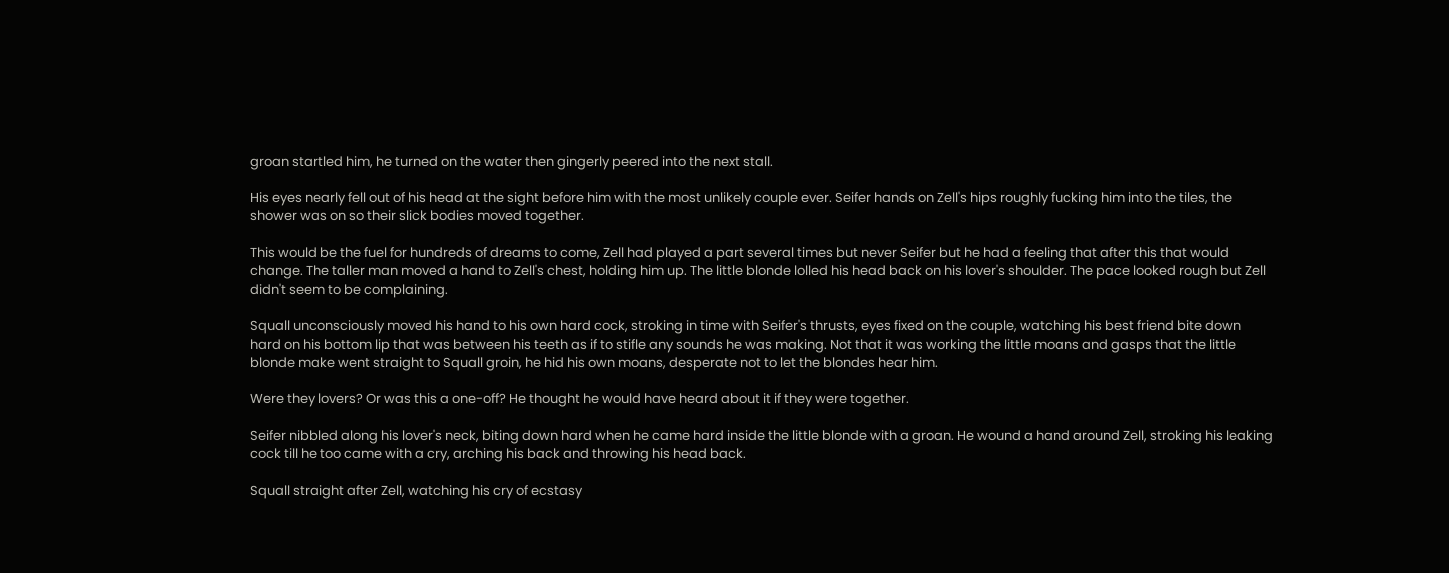groan startled him, he turned on the water then gingerly peered into the next stall.

His eyes nearly fell out of his head at the sight before him with the most unlikely couple ever. Seifer hands on Zell's hips roughly fucking him into the tiles, the shower was on so their slick bodies moved together.

This would be the fuel for hundreds of dreams to come, Zell had played a part several times but never Seifer but he had a feeling that after this that would change. The taller man moved a hand to Zell's chest, holding him up. The little blonde lolled his head back on his lover's shoulder. The pace looked rough but Zell didn't seem to be complaining.

Squall unconsciously moved his hand to his own hard cock, stroking in time with Seifer's thrusts, eyes fixed on the couple, watching his best friend bite down hard on his bottom lip that was between his teeth as if to stifle any sounds he was making. Not that it was working the little moans and gasps that the little blonde make went straight to Squall groin, he hid his own moans, desperate not to let the blondes hear him.

Were they lovers? Or was this a one-off? He thought he would have heard about it if they were together.

Seifer nibbled along his lover's neck, biting down hard when he came hard inside the little blonde with a groan. He wound a hand around Zell, stroking his leaking cock till he too came with a cry, arching his back and throwing his head back.

Squall straight after Zell, watching his cry of ecstasy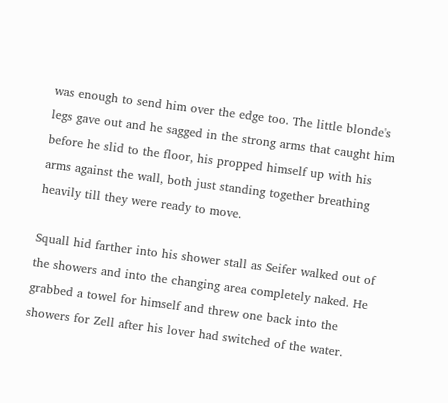was enough to send him over the edge too. The little blonde's legs gave out and he sagged in the strong arms that caught him before he slid to the floor, his propped himself up with his arms against the wall, both just standing together breathing heavily till they were ready to move.

Squall hid farther into his shower stall as Seifer walked out of the showers and into the changing area completely naked. He grabbed a towel for himself and threw one back into the showers for Zell after his lover had switched of the water.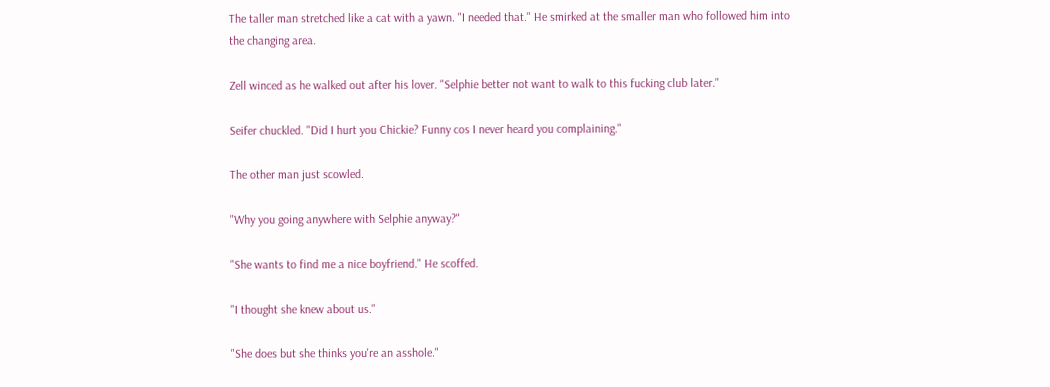The taller man stretched like a cat with a yawn. "I needed that." He smirked at the smaller man who followed him into the changing area.

Zell winced as he walked out after his lover. "Selphie better not want to walk to this fucking club later."

Seifer chuckled. "Did I hurt you Chickie? Funny cos I never heard you complaining."

The other man just scowled.

"Why you going anywhere with Selphie anyway?"

"She wants to find me a nice boyfriend." He scoffed.

"I thought she knew about us."

"She does but she thinks you're an asshole."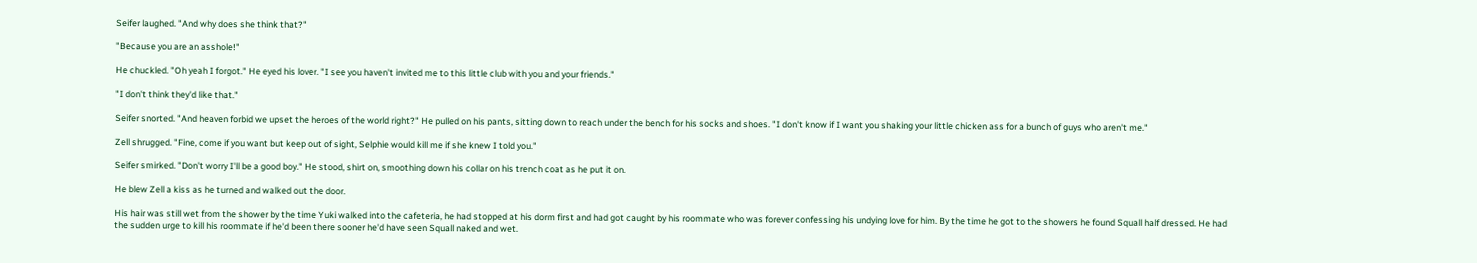Seifer laughed. "And why does she think that?"

"Because you are an asshole!"

He chuckled. "Oh yeah I forgot." He eyed his lover. "I see you haven't invited me to this little club with you and your friends."

"I don't think they'd like that."

Seifer snorted. "And heaven forbid we upset the heroes of the world right?" He pulled on his pants, sitting down to reach under the bench for his socks and shoes. "I don't know if I want you shaking your little chicken ass for a bunch of guys who aren't me."

Zell shrugged. "Fine, come if you want but keep out of sight, Selphie would kill me if she knew I told you."

Seifer smirked. "Don't worry I'll be a good boy." He stood, shirt on, smoothing down his collar on his trench coat as he put it on.

He blew Zell a kiss as he turned and walked out the door.

His hair was still wet from the shower by the time Yuki walked into the cafeteria, he had stopped at his dorm first and had got caught by his roommate who was forever confessing his undying love for him. By the time he got to the showers he found Squall half dressed. He had the sudden urge to kill his roommate if he'd been there sooner he'd have seen Squall naked and wet.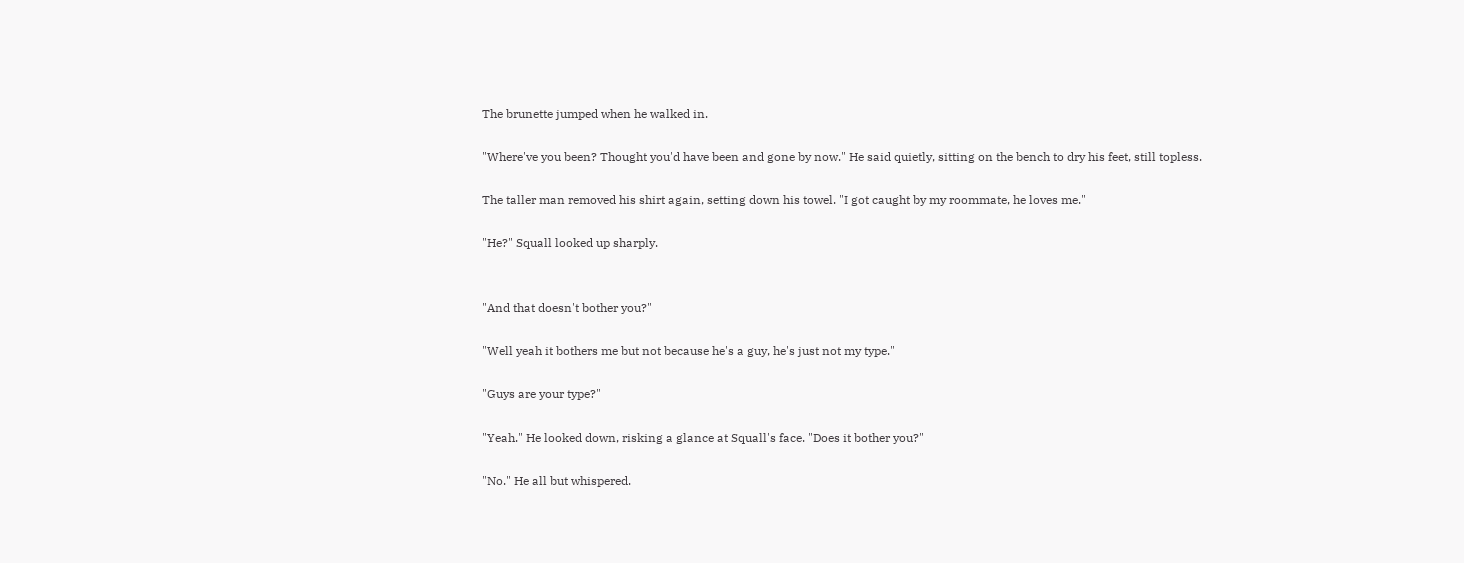The brunette jumped when he walked in.

"Where've you been? Thought you'd have been and gone by now." He said quietly, sitting on the bench to dry his feet, still topless.

The taller man removed his shirt again, setting down his towel. "I got caught by my roommate, he loves me."

"He?" Squall looked up sharply.


"And that doesn't bother you?"

"Well yeah it bothers me but not because he's a guy, he's just not my type."

"Guys are your type?"

"Yeah." He looked down, risking a glance at Squall's face. "Does it bother you?"

"No." He all but whispered.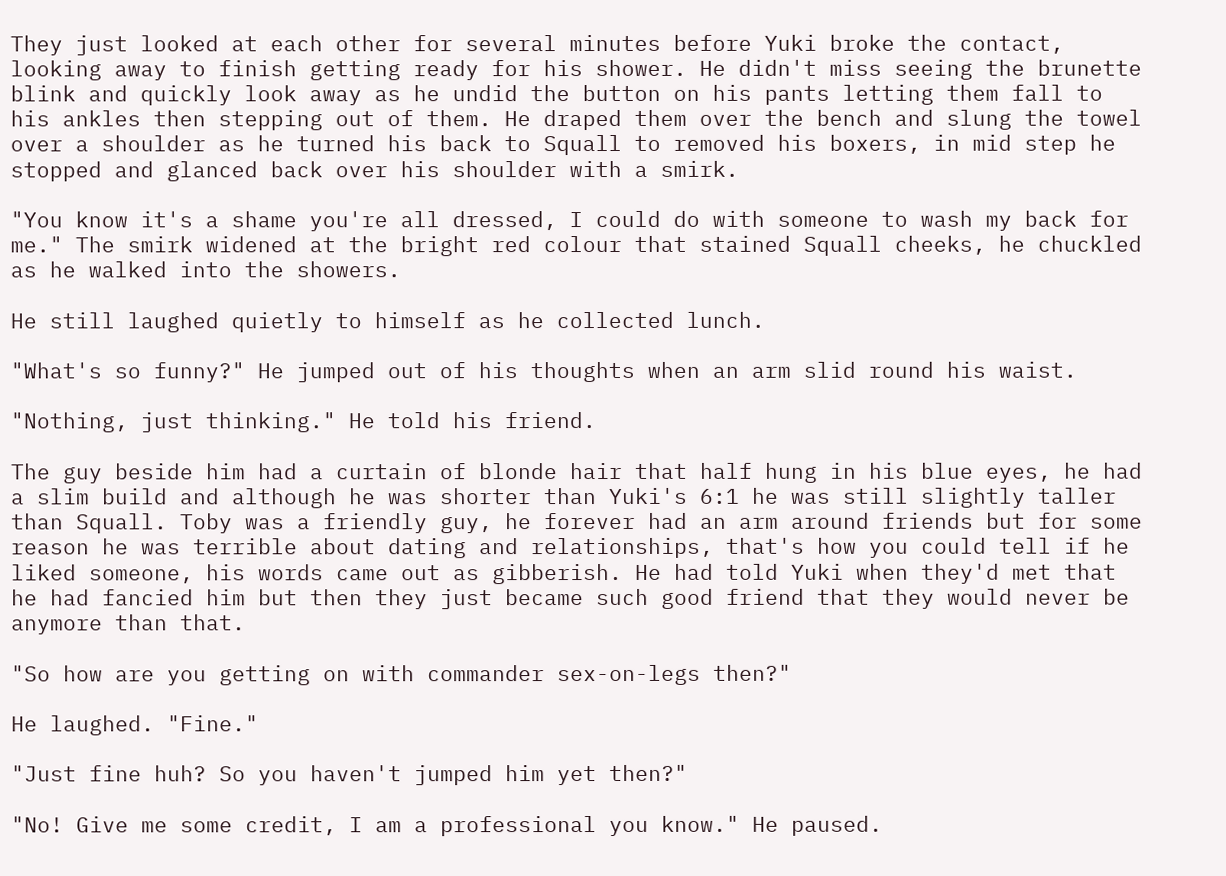They just looked at each other for several minutes before Yuki broke the contact, looking away to finish getting ready for his shower. He didn't miss seeing the brunette blink and quickly look away as he undid the button on his pants letting them fall to his ankles then stepping out of them. He draped them over the bench and slung the towel over a shoulder as he turned his back to Squall to removed his boxers, in mid step he stopped and glanced back over his shoulder with a smirk.

"You know it's a shame you're all dressed, I could do with someone to wash my back for me." The smirk widened at the bright red colour that stained Squall cheeks, he chuckled as he walked into the showers.

He still laughed quietly to himself as he collected lunch.

"What's so funny?" He jumped out of his thoughts when an arm slid round his waist.

"Nothing, just thinking." He told his friend.

The guy beside him had a curtain of blonde hair that half hung in his blue eyes, he had a slim build and although he was shorter than Yuki's 6:1 he was still slightly taller than Squall. Toby was a friendly guy, he forever had an arm around friends but for some reason he was terrible about dating and relationships, that's how you could tell if he liked someone, his words came out as gibberish. He had told Yuki when they'd met that he had fancied him but then they just became such good friend that they would never be anymore than that.

"So how are you getting on with commander sex-on-legs then?"

He laughed. "Fine."

"Just fine huh? So you haven't jumped him yet then?"

"No! Give me some credit, I am a professional you know." He paused.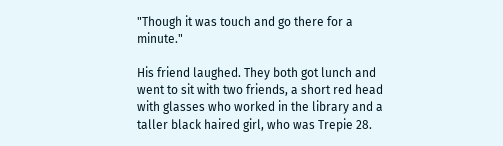"Though it was touch and go there for a minute."

His friend laughed. They both got lunch and went to sit with two friends, a short red head with glasses who worked in the library and a taller black haired girl, who was Trepie 28.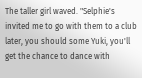The taller girl waved. "Selphie's invited me to go with them to a club later, you should some Yuki, you'll get the chance to dance with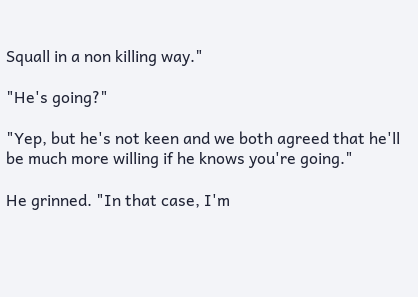Squall in a non killing way."

"He's going?"

"Yep, but he's not keen and we both agreed that he'll be much more willing if he knows you're going."

He grinned. "In that case, I'm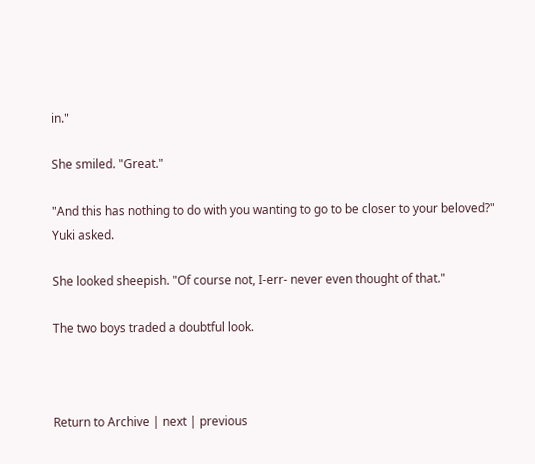in."

She smiled. "Great."

"And this has nothing to do with you wanting to go to be closer to your beloved?" Yuki asked.

She looked sheepish. "Of course not, I-err- never even thought of that."

The two boys traded a doubtful look.



Return to Archive | next | previous